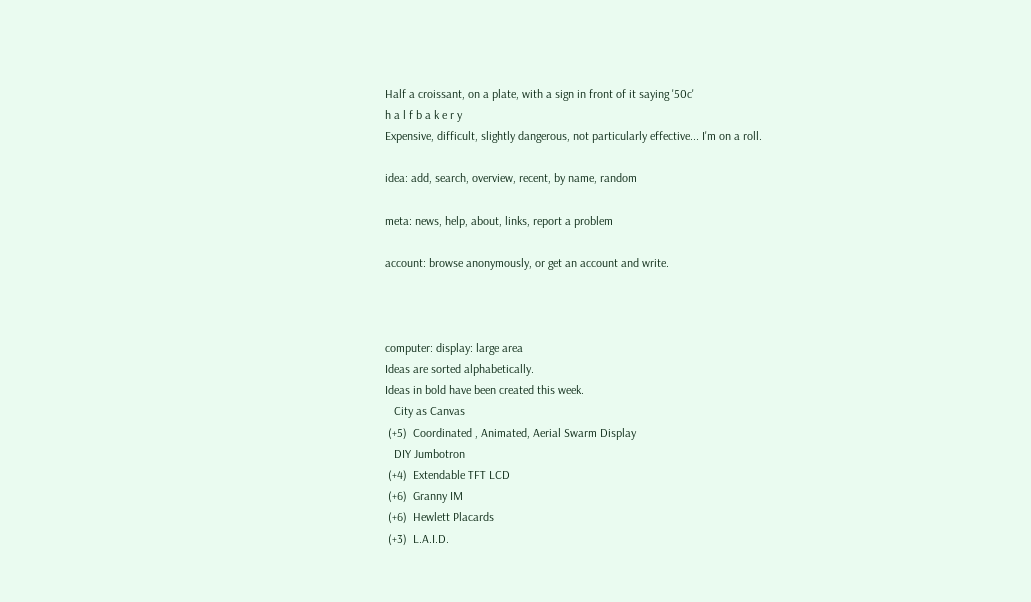Half a croissant, on a plate, with a sign in front of it saying '50c'
h a l f b a k e r y
Expensive, difficult, slightly dangerous, not particularly effective... I'm on a roll.

idea: add, search, overview, recent, by name, random

meta: news, help, about, links, report a problem

account: browse anonymously, or get an account and write.



computer: display: large area
Ideas are sorted alphabetically.
Ideas in bold have been created this week.
   City as Canvas
 (+5)  Coordinated , Animated, Aerial Swarm Display
   DIY Jumbotron
 (+4)  Extendable TFT LCD
 (+6)  Granny IM
 (+6)  Hewlett Placards
 (+3)  L.A.I.D.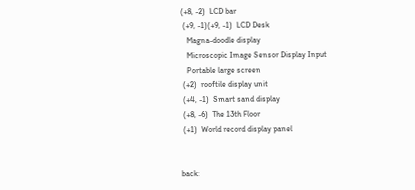(+8, -2)  LCD bar
 (+9, -1)(+9, -1)  LCD Desk
   Magna-doodle display
   Microscopic Image Sensor Display Input
   Portable large screen
 (+2)  rooftile display unit
 (+4, -1)  Smart sand display
 (+8, -6)  The 13th Floor
 (+1)  World record display panel


back: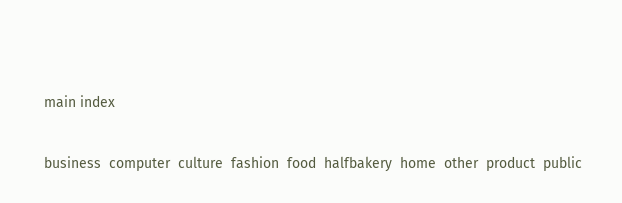main index

business  computer  culture  fashion  food  halfbakery  home  other  product  public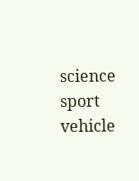science  sport  vehicle